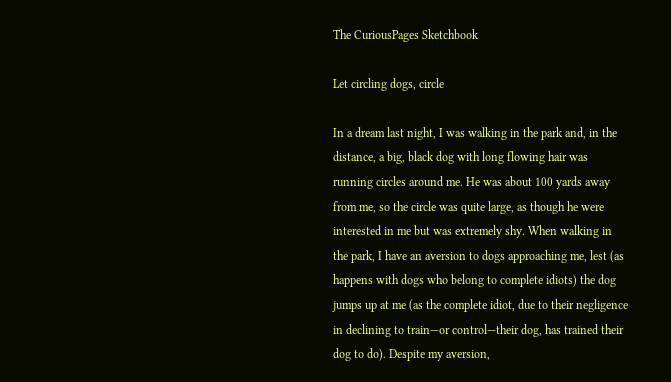The CuriousPages Sketchbook

Let circling dogs, circle

In a dream last night, I was walking in the park and, in the distance, a big, black dog with long flowing hair was running circles around me. He was about 100 yards away from me, so the circle was quite large, as though he were interested in me but was extremely shy. When walking in the park, I have an aversion to dogs approaching me, lest (as happens with dogs who belong to complete idiots) the dog jumps up at me (as the complete idiot, due to their negligence in declining to train—or control—their dog, has trained their dog to do). Despite my aversion,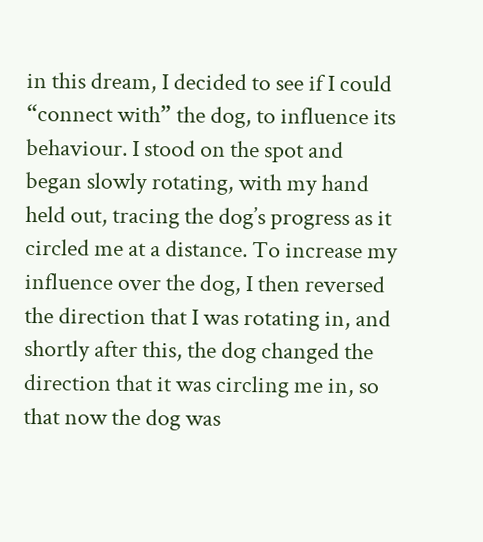in this dream, I decided to see if I could “connect with” the dog, to influence its behaviour. I stood on the spot and began slowly rotating, with my hand held out, tracing the dog’s progress as it circled me at a distance. To increase my influence over the dog, I then reversed the direction that I was rotating in, and shortly after this, the dog changed the direction that it was circling me in, so that now the dog was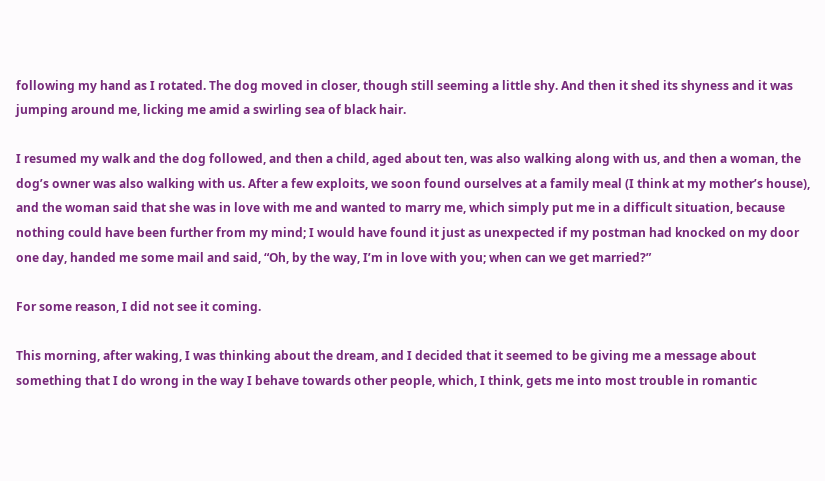following my hand as I rotated. The dog moved in closer, though still seeming a little shy. And then it shed its shyness and it was jumping around me, licking me amid a swirling sea of black hair.

I resumed my walk and the dog followed, and then a child, aged about ten, was also walking along with us, and then a woman, the dog’s owner was also walking with us. After a few exploits, we soon found ourselves at a family meal (I think at my mother’s house), and the woman said that she was in love with me and wanted to marry me, which simply put me in a difficult situation, because nothing could have been further from my mind; I would have found it just as unexpected if my postman had knocked on my door one day, handed me some mail and said, “Oh, by the way, I’m in love with you; when can we get married?”

For some reason, I did not see it coming.

This morning, after waking, I was thinking about the dream, and I decided that it seemed to be giving me a message about something that I do wrong in the way I behave towards other people, which, I think, gets me into most trouble in romantic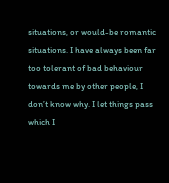situations, or would-be romantic situations. I have always been far too tolerant of bad behaviour towards me by other people, I don’t know why. I let things pass which I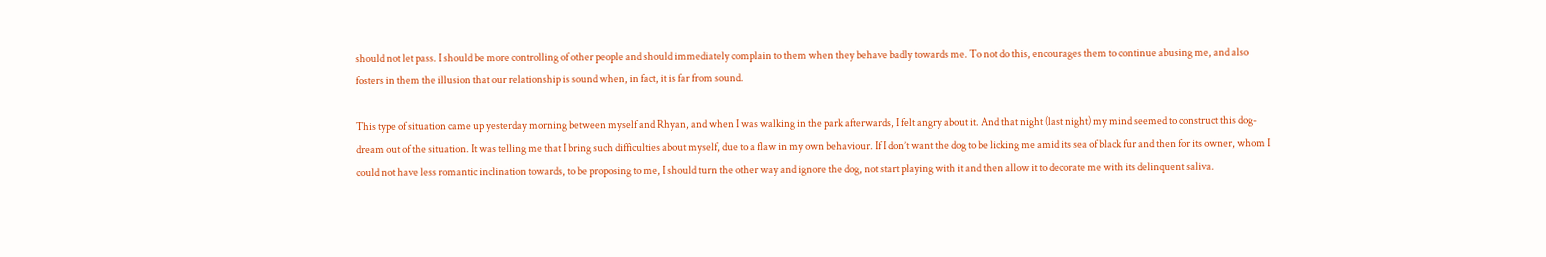should not let pass. I should be more controlling of other people and should immediately complain to them when they behave badly towards me. To not do this, encourages them to continue abusing me, and also fosters in them the illusion that our relationship is sound when, in fact, it is far from sound.

This type of situation came up yesterday morning between myself and Rhyan, and when I was walking in the park afterwards, I felt angry about it. And that night (last night) my mind seemed to construct this dog-dream out of the situation. It was telling me that I bring such difficulties about myself, due to a flaw in my own behaviour. If I don’t want the dog to be licking me amid its sea of black fur and then for its owner, whom I could not have less romantic inclination towards, to be proposing to me, I should turn the other way and ignore the dog, not start playing with it and then allow it to decorate me with its delinquent saliva.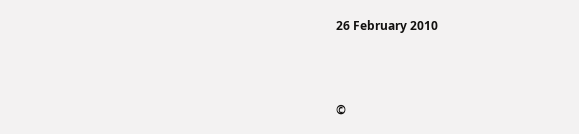26 February 2010



©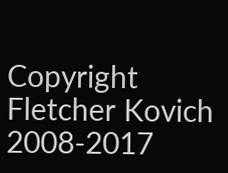Copyright Fletcher Kovich 2008-2017